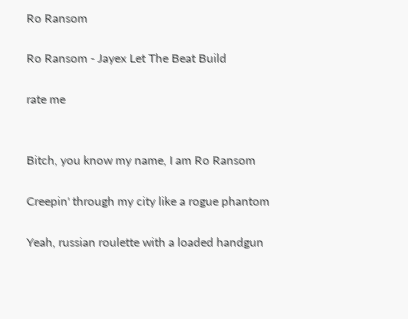Ro Ransom

Ro Ransom - Jayex Let The Beat Build

rate me


Bitch, you know my name, I am Ro Ransom

Creepin' through my city like a rogue phantom

Yeah, russian roulette with a loaded handgun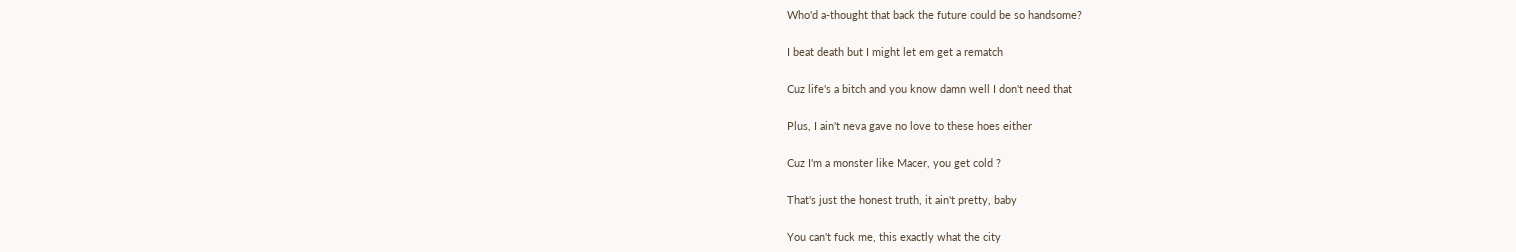Who'd a-thought that back the future could be so handsome?

I beat death but I might let em get a rematch

Cuz life's a bitch and you know damn well I don't need that

Plus, I ain't neva gave no love to these hoes either

Cuz I'm a monster like Macer, you get cold ?

That's just the honest truth, it ain't pretty, baby

You can't fuck me, this exactly what the city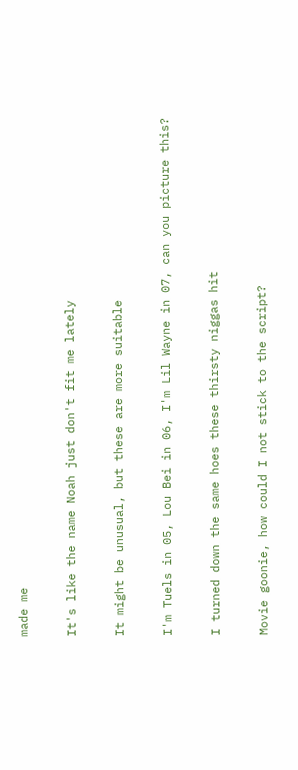made me

It's like the name Noah just don't fit me lately

It might be unusual, but these are more suitable

I'm Tuels in 05, Lou Bei in 06, I'm Lil Wayne in 07, can you picture this?

I turned down the same hoes these thirsty niggas hit

Movie goonie, how could I not stick to the script?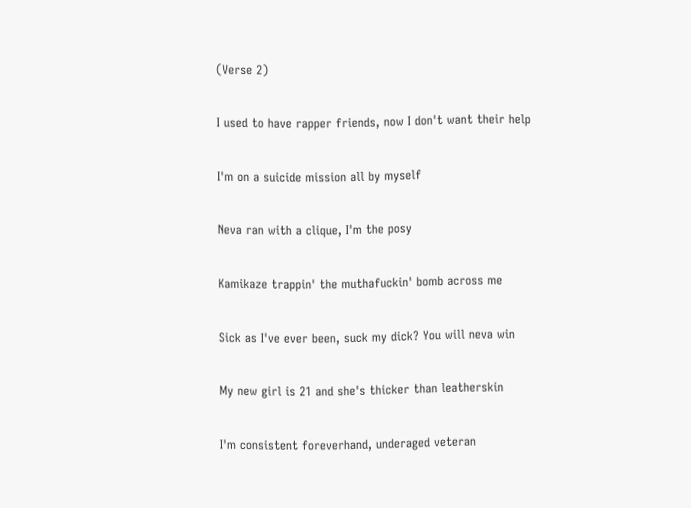(Verse 2)

I used to have rapper friends, now I don't want their help

I'm on a suicide mission all by myself

Neva ran with a clique, I'm the posy

Kamikaze trappin' the muthafuckin' bomb across me

Sick as I've ever been, suck my dick? You will neva win

My new girl is 21 and she's thicker than leatherskin

I'm consistent foreverhand, underaged veteran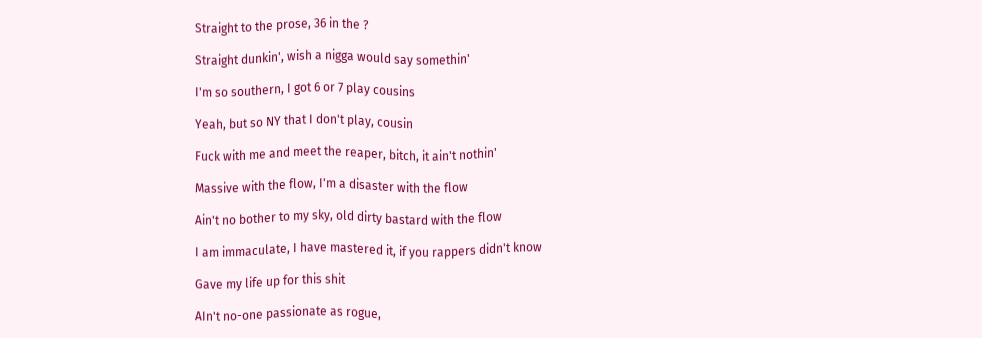Straight to the prose, 36 in the ?

Straight dunkin', wish a nigga would say somethin'

I'm so southern, I got 6 or 7 play cousins

Yeah, but so NY that I don't play, cousin

Fuck with me and meet the reaper, bitch, it ain't nothin'

Massive with the flow, I'm a disaster with the flow

Ain't no bother to my sky, old dirty bastard with the flow

I am immaculate, I have mastered it, if you rappers didn't know

Gave my life up for this shit

AIn't no-one passionate as rogue,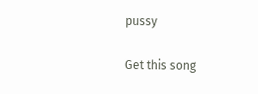pussy

Get this song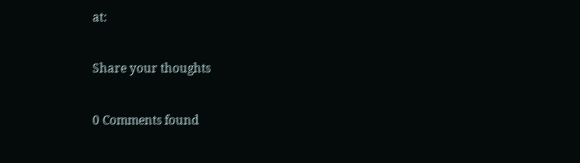at:

Share your thoughts

0 Comments found